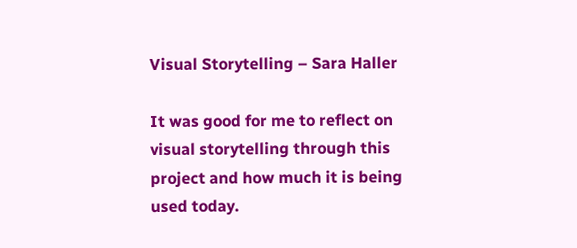Visual Storytelling – Sara Haller

It was good for me to reflect on visual storytelling through this project and how much it is being used today.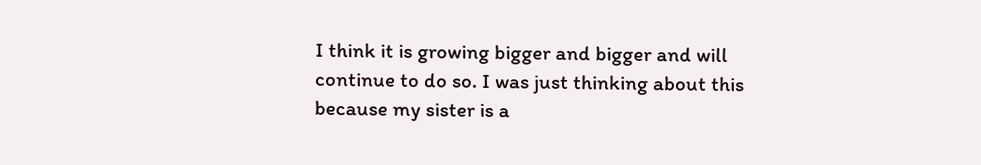I think it is growing bigger and bigger and will continue to do so. I was just thinking about this because my sister is a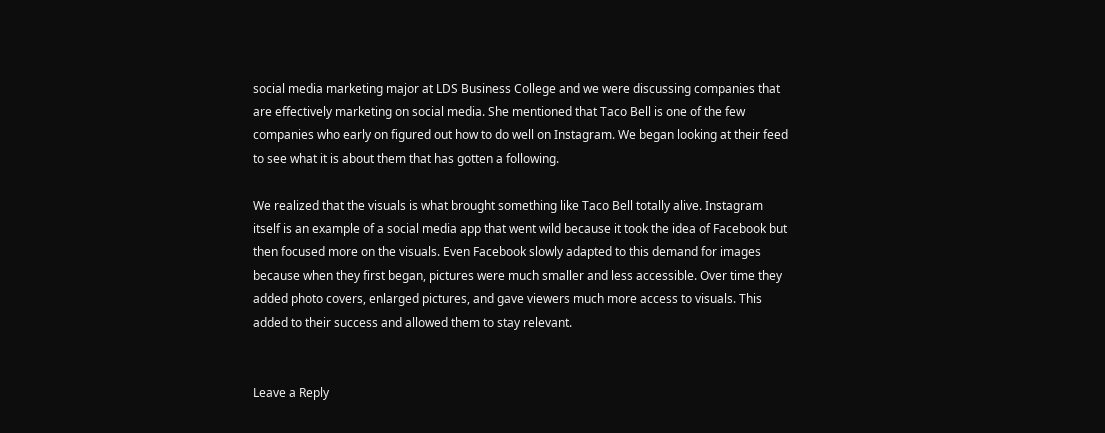social media marketing major at LDS Business College and we were discussing companies that are effectively marketing on social media. She mentioned that Taco Bell is one of the few companies who early on figured out how to do well on Instagram. We began looking at their feed to see what it is about them that has gotten a following.

We realized that the visuals is what brought something like Taco Bell totally alive. Instagram itself is an example of a social media app that went wild because it took the idea of Facebook but then focused more on the visuals. Even Facebook slowly adapted to this demand for images because when they first began, pictures were much smaller and less accessible. Over time they added photo covers, enlarged pictures, and gave viewers much more access to visuals. This added to their success and allowed them to stay relevant.


Leave a Reply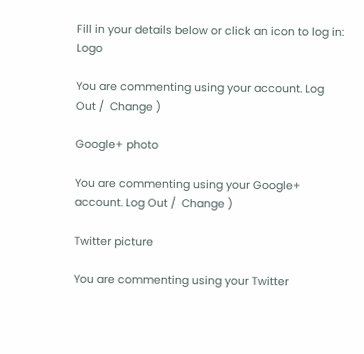Fill in your details below or click an icon to log in: Logo

You are commenting using your account. Log Out /  Change )

Google+ photo

You are commenting using your Google+ account. Log Out /  Change )

Twitter picture

You are commenting using your Twitter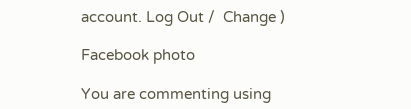account. Log Out /  Change )

Facebook photo

You are commenting using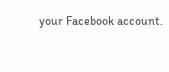your Facebook account.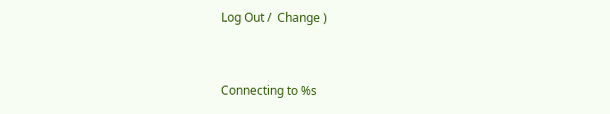Log Out /  Change )


Connecting to %s